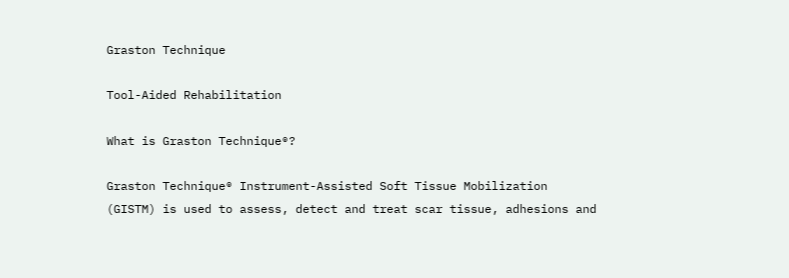Graston Technique

Tool-Aided Rehabilitation

What is Graston Technique®?

Graston Technique® Instrument-Assisted Soft Tissue Mobilization (GISTM) is used to assess, detect and treat scar tissue, adhesions and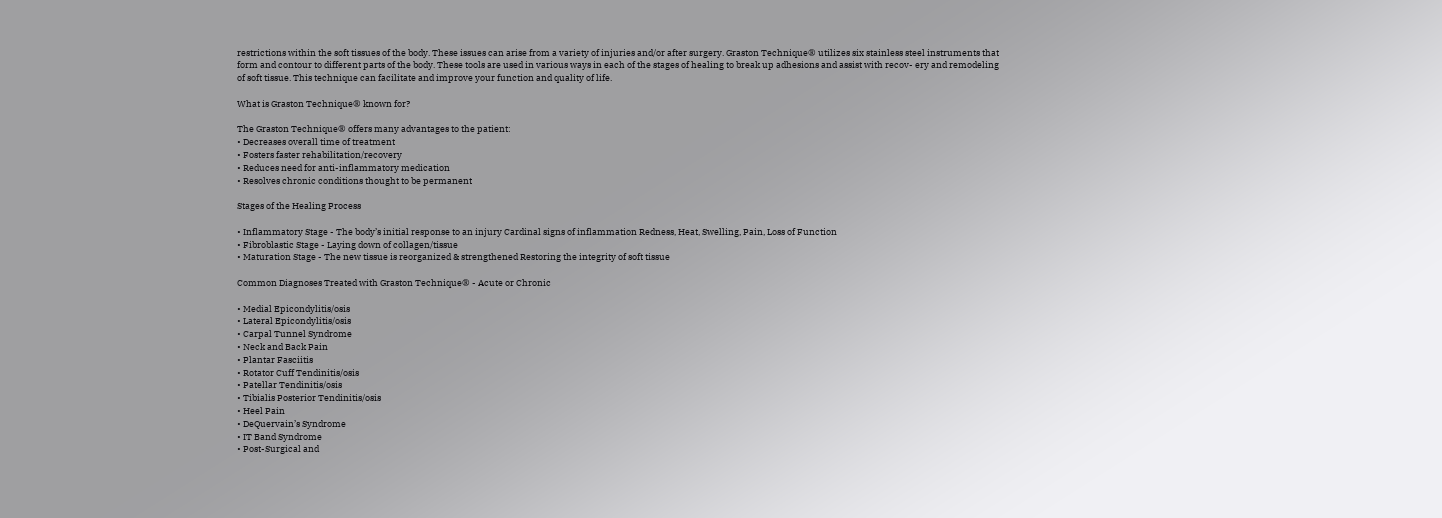restrictions within the soft tissues of the body. These issues can arise from a variety of injuries and/or after surgery. Graston Technique® utilizes six stainless steel instruments that form and contour to different parts of the body. These tools are used in various ways in each of the stages of healing to break up adhesions and assist with recov- ery and remodeling of soft tissue. This technique can facilitate and improve your function and quality of life.

What is Graston Technique® known for?

The Graston Technique® offers many advantages to the patient:
• Decreases overall time of treatment
• Fosters faster rehabilitation/recovery
• Reduces need for anti-inflammatory medication
• Resolves chronic conditions thought to be permanent

Stages of the Healing Process

• Inflammatory Stage - The body’s initial response to an injury Cardinal signs of inflammation Redness, Heat, Swelling, Pain, Loss of Function
• Fibroblastic Stage - Laying down of collagen/tissue
• Maturation Stage - The new tissue is reorganized & strengthened Restoring the integrity of soft tissue

Common Diagnoses Treated with Graston Technique® - Acute or Chronic

• Medial Epicondylitis/osis
• Lateral Epicondylitis/osis
• Carpal Tunnel Syndrome
• Neck and Back Pain
• Plantar Fasciitis
• Rotator Cuff Tendinitis/osis
• Patellar Tendinitis/osis
• Tibialis Posterior Tendinitis/osis
• Heel Pain
• DeQuervain’s Syndrome
• IT Band Syndrome
• Post-Surgical and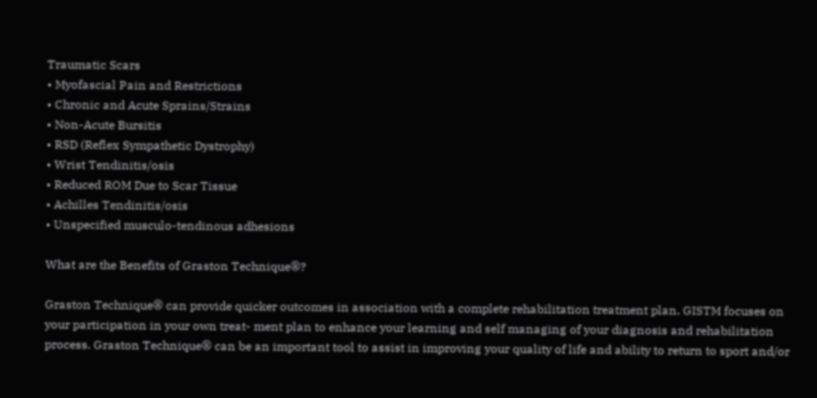Traumatic Scars
• Myofascial Pain and Restrictions
• Chronic and Acute Sprains/Strains
• Non-Acute Bursitis
• RSD (Reflex Sympathetic Dystrophy)
• Wrist Tendinitis/osis
• Reduced ROM Due to Scar Tissue
• Achilles Tendinitis/osis
• Unspecified musculo-tendinous adhesions

What are the Benefits of Graston Technique®?

Graston Technique® can provide quicker outcomes in association with a complete rehabilitation treatment plan. GISTM focuses on your participation in your own treat- ment plan to enhance your learning and self managing of your diagnosis and rehabilitation process. Graston Technique® can be an important tool to assist in improving your quality of life and ability to return to sport and/or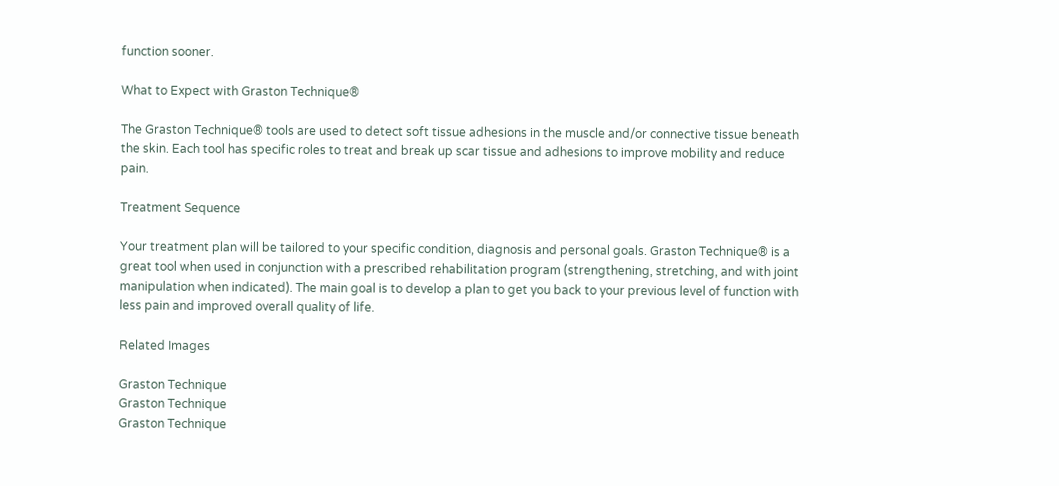function sooner.

What to Expect with Graston Technique®

The Graston Technique® tools are used to detect soft tissue adhesions in the muscle and/or connective tissue beneath the skin. Each tool has specific roles to treat and break up scar tissue and adhesions to improve mobility and reduce pain.

Treatment Sequence

Your treatment plan will be tailored to your specific condition, diagnosis and personal goals. Graston Technique® is a great tool when used in conjunction with a prescribed rehabilitation program (strengthening, stretching, and with joint manipulation when indicated). The main goal is to develop a plan to get you back to your previous level of function with less pain and improved overall quality of life.

Related Images

Graston Technique
Graston Technique
Graston Technique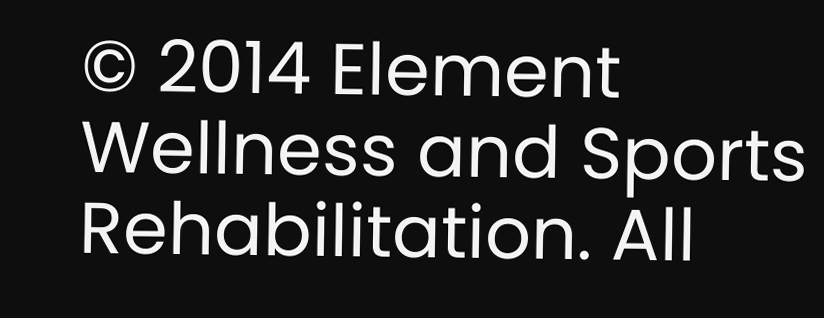© 2014 Element Wellness and Sports Rehabilitation. All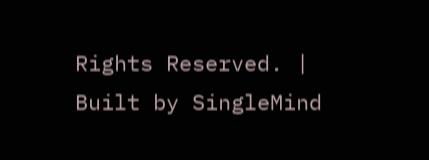Rights Reserved. | Built by SingleMind